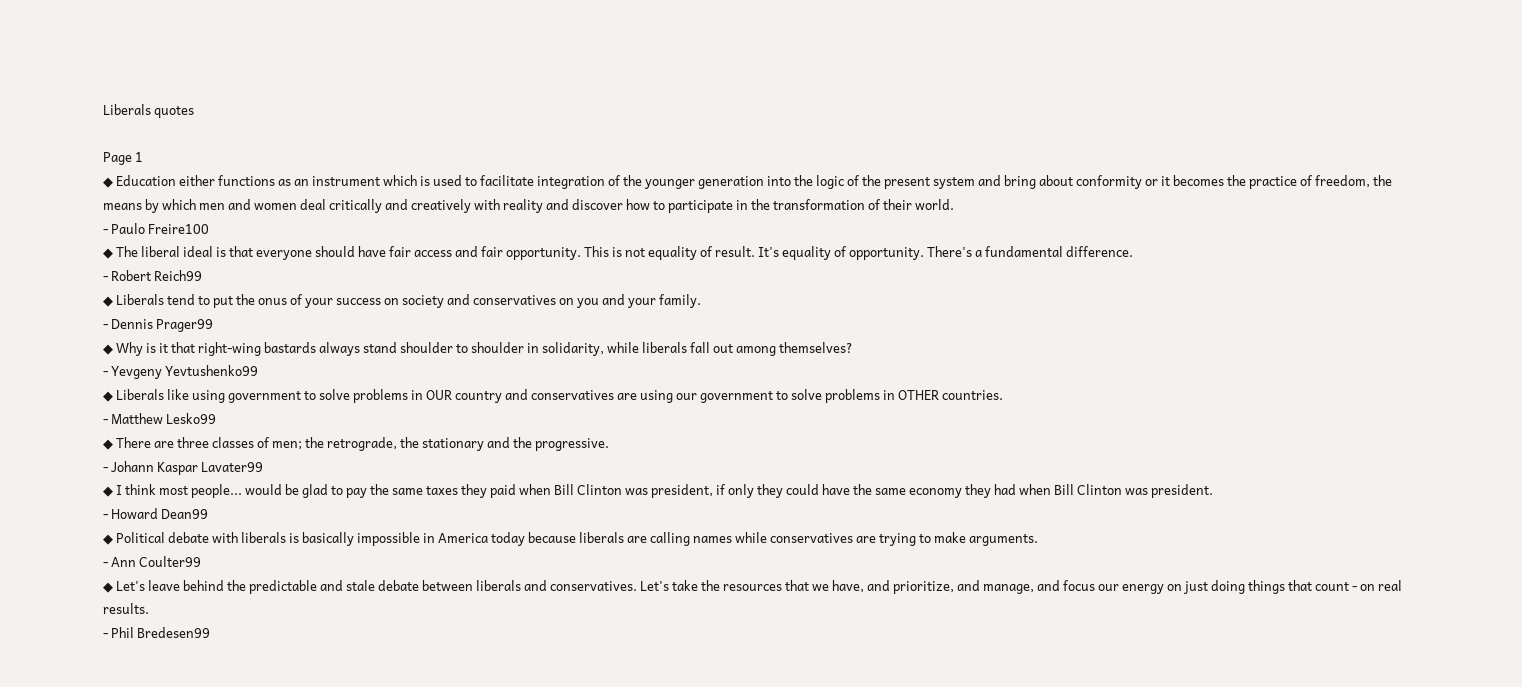Liberals quotes

Page 1
◆ Education either functions as an instrument which is used to facilitate integration of the younger generation into the logic of the present system and bring about conformity or it becomes the practice of freedom, the means by which men and women deal critically and creatively with reality and discover how to participate in the transformation of their world.
- Paulo Freire100
◆ The liberal ideal is that everyone should have fair access and fair opportunity. This is not equality of result. It's equality of opportunity. There's a fundamental difference.
- Robert Reich99
◆ Liberals tend to put the onus of your success on society and conservatives on you and your family.
- Dennis Prager99
◆ Why is it that right-wing bastards always stand shoulder to shoulder in solidarity, while liberals fall out among themselves?
- Yevgeny Yevtushenko99
◆ Liberals like using government to solve problems in OUR country and conservatives are using our government to solve problems in OTHER countries.
- Matthew Lesko99
◆ There are three classes of men; the retrograde, the stationary and the progressive.
- Johann Kaspar Lavater99
◆ I think most people... would be glad to pay the same taxes they paid when Bill Clinton was president, if only they could have the same economy they had when Bill Clinton was president.
- Howard Dean99
◆ Political debate with liberals is basically impossible in America today because liberals are calling names while conservatives are trying to make arguments.
- Ann Coulter99
◆ Let's leave behind the predictable and stale debate between liberals and conservatives. Let's take the resources that we have, and prioritize, and manage, and focus our energy on just doing things that count - on real results.
- Phil Bredesen99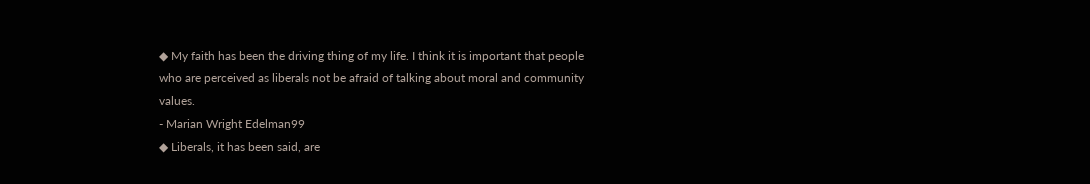◆ My faith has been the driving thing of my life. I think it is important that people who are perceived as liberals not be afraid of talking about moral and community values.
- Marian Wright Edelman99
◆ Liberals, it has been said, are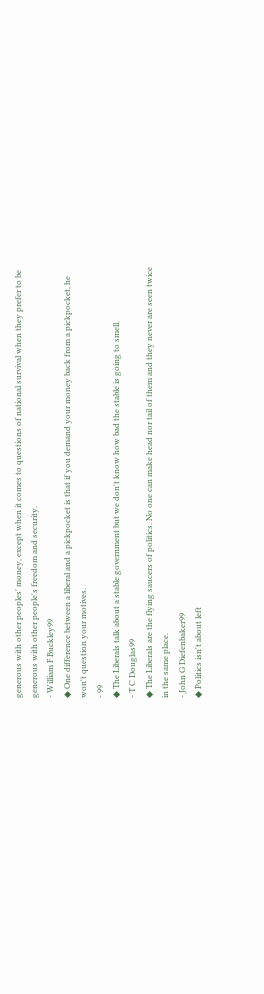generous with other peoples' money, except when it comes to questions of national survival when they prefer to be generous with other people's freedom and security.
- William F Buckley99
◆ One difference between a liberal and a pickpocket is that if you demand your money back from a pickpocket, he won't question your motives.
- 99
◆ The Liberals talk about a stable government but we don't know how bad the stable is going to smell.
- T C Douglas99
◆ The Liberals are the flying saucers of politics. No one can make head nor tail of them and they never are seen twice in the same place.
- John G Diefenbaker99
◆ Politics isn't about left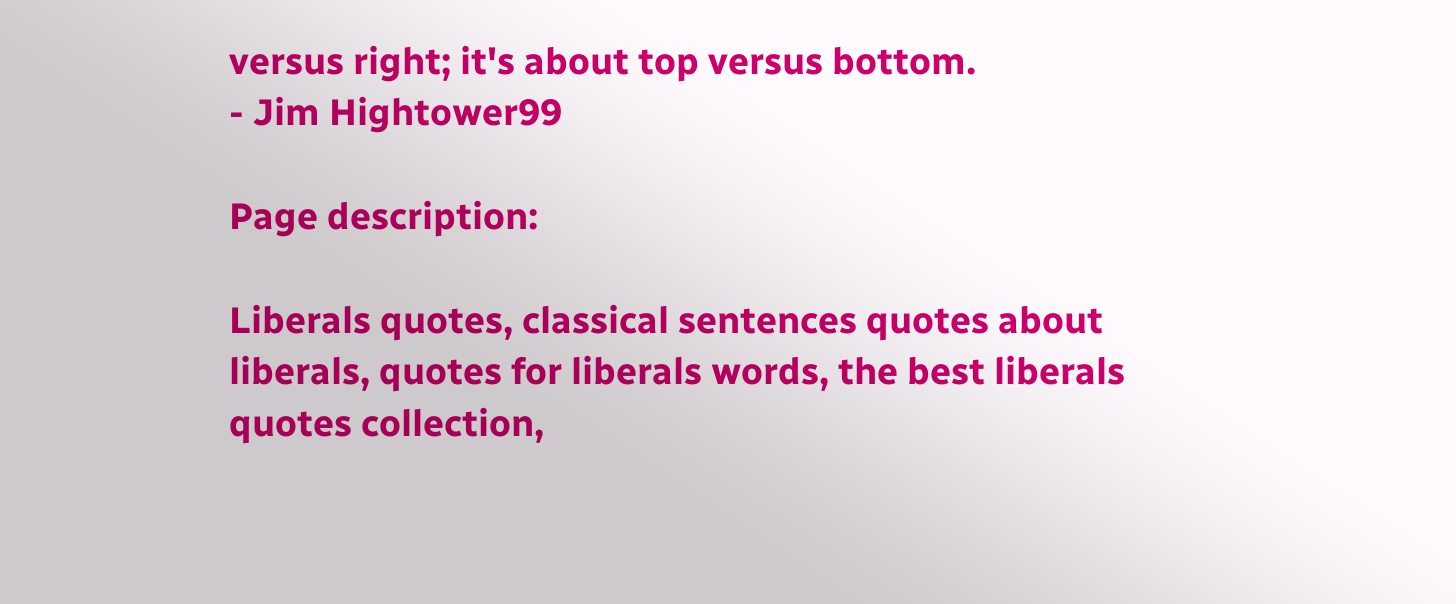versus right; it's about top versus bottom.
- Jim Hightower99

Page description:

Liberals quotes, classical sentences quotes about liberals, quotes for liberals words, the best liberals quotes collection,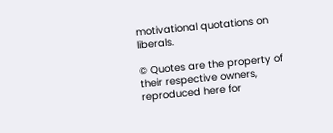motivational quotations on liberals.

© Quotes are the property of their respective owners, reproduced here for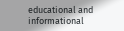educational and informational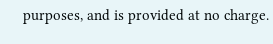purposes, and is provided at no charge.